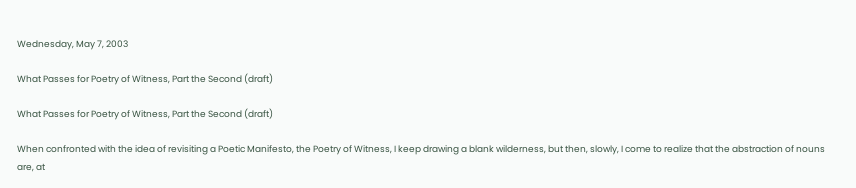Wednesday, May 7, 2003

What Passes for Poetry of Witness, Part the Second (draft)

What Passes for Poetry of Witness, Part the Second (draft)

When confronted with the idea of revisiting a Poetic Manifesto, the Poetry of Witness, I keep drawing a blank wilderness, but then, slowly, I come to realize that the abstraction of nouns are, at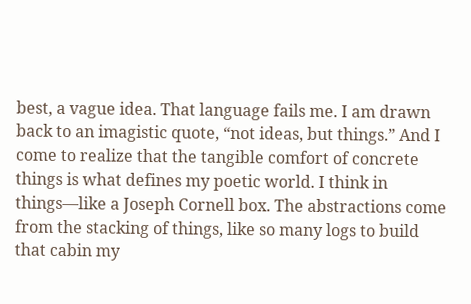best, a vague idea. That language fails me. I am drawn back to an imagistic quote, “not ideas, but things.” And I come to realize that the tangible comfort of concrete things is what defines my poetic world. I think in things—like a Joseph Cornell box. The abstractions come from the stacking of things, like so many logs to build that cabin my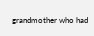grandmother who had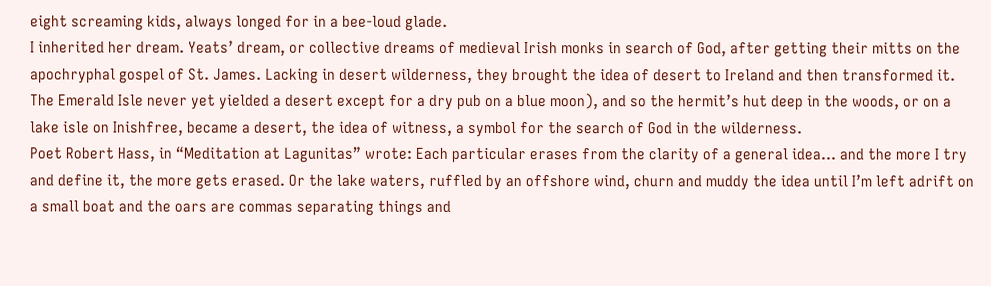eight screaming kids, always longed for in a bee-loud glade.
I inherited her dream. Yeats’ dream, or collective dreams of medieval Irish monks in search of God, after getting their mitts on the apochryphal gospel of St. James. Lacking in desert wilderness, they brought the idea of desert to Ireland and then transformed it. The Emerald Isle never yet yielded a desert except for a dry pub on a blue moon), and so the hermit’s hut deep in the woods, or on a lake isle on Inishfree, became a desert, the idea of witness, a symbol for the search of God in the wilderness.
Poet Robert Hass, in “Meditation at Lagunitas” wrote: Each particular erases from the clarity of a general idea... and the more I try and define it, the more gets erased. Or the lake waters, ruffled by an offshore wind, churn and muddy the idea until I’m left adrift on a small boat and the oars are commas separating things and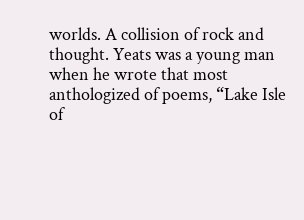worlds. A collision of rock and thought. Yeats was a young man when he wrote that most anthologized of poems, “Lake Isle of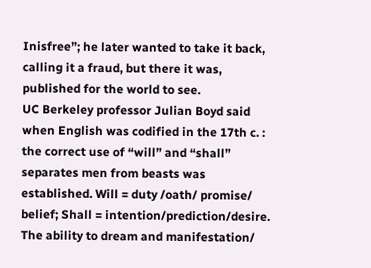Inisfree”; he later wanted to take it back, calling it a fraud, but there it was, published for the world to see.
UC Berkeley professor Julian Boyd said when English was codified in the 17th c. : the correct use of “will” and “shall” separates men from beasts was established. Will = duty /oath/ promise/ belief; Shall = intention/prediction/desire. The ability to dream and manifestation/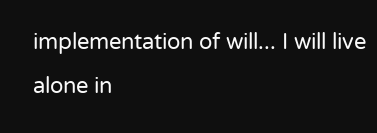implementation of will... I will live alone in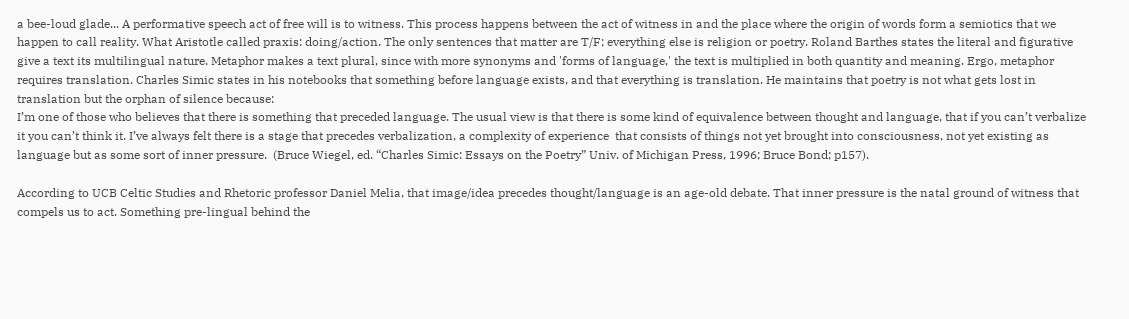a bee-loud glade... A performative speech act of free will is to witness. This process happens between the act of witness in and the place where the origin of words form a semiotics that we happen to call reality. What Aristotle called praxis: doing/action. The only sentences that matter are T/F; everything else is religion or poetry. Roland Barthes states the literal and figurative give a text its multilingual nature. Metaphor makes a text plural, since with more synonyms and 'forms of language,' the text is multiplied in both quantity and meaning. Ergo, metaphor requires translation. Charles Simic states in his notebooks that something before language exists, and that everything is translation. He maintains that poetry is not what gets lost in translation but the orphan of silence because:
I’m one of those who believes that there is something that preceded language. The usual view is that there is some kind of equivalence between thought and language, that if you can’t verbalize it you can’t think it. I’ve always felt there is a stage that precedes verbalization, a complexity of experience  that consists of things not yet brought into consciousness, not yet existing as language but as some sort of inner pressure.  (Bruce Wiegel, ed. “Charles Simic: Essays on the Poetry” Univ. of Michigan Press, 1996; Bruce Bond; p157).

According to UCB Celtic Studies and Rhetoric professor Daniel Melia, that image/idea precedes thought/language is an age-old debate. That inner pressure is the natal ground of witness that compels us to act. Something pre-lingual behind the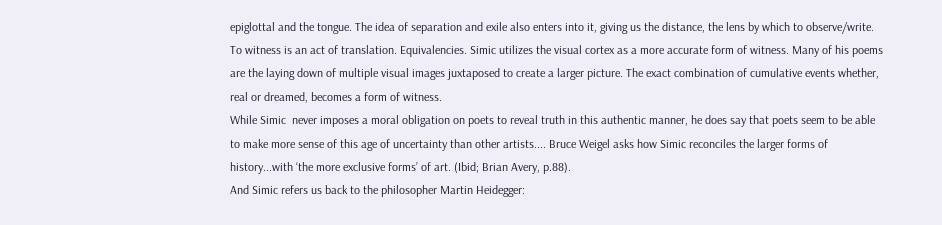epiglottal and the tongue. The idea of separation and exile also enters into it, giving us the distance, the lens by which to observe/write. To witness is an act of translation. Equivalencies. Simic utilizes the visual cortex as a more accurate form of witness. Many of his poems are the laying down of multiple visual images juxtaposed to create a larger picture. The exact combination of cumulative events whether, real or dreamed, becomes a form of witness.
While Simic  never imposes a moral obligation on poets to reveal truth in this authentic manner, he does say that poets seem to be able to make more sense of this age of uncertainty than other artists.... Bruce Weigel asks how Simic reconciles the larger forms of history...with ‘the more exclusive forms’ of art. (Ibid; Brian Avery, p.88).
And Simic refers us back to the philosopher Martin Heidegger: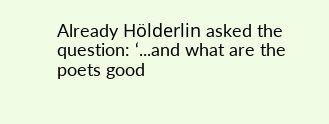Already Hölderlin asked the question: ‘...and what are the poets good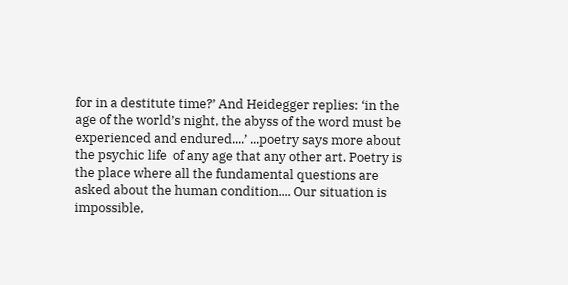for in a destitute time?’ And Heidegger replies: ‘in the age of the world’s night, the abyss of the word must be experienced and endured....’ ...poetry says more about the psychic life  of any age that any other art. Poetry is the place where all the fundamental questions are asked about the human condition.... Our situation is impossible,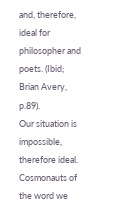and, therefore, ideal for philosopher and poets. (Ibid; Brian Avery, p.89).
Our situation is impossible, therefore ideal. Cosmonauts of the word we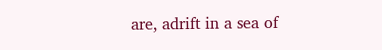are, adrift in a sea of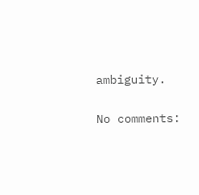ambiguity.


No comments: